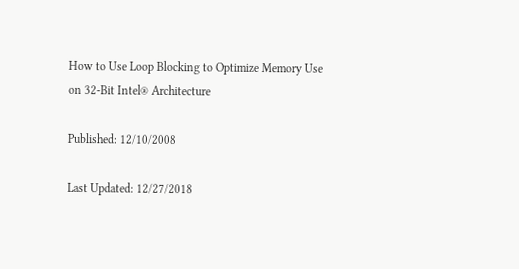How to Use Loop Blocking to Optimize Memory Use on 32-Bit Intel® Architecture

Published: 12/10/2008

Last Updated: 12/27/2018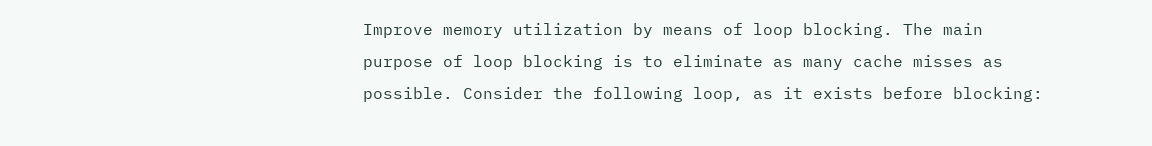Improve memory utilization by means of loop blocking. The main purpose of loop blocking is to eliminate as many cache misses as possible. Consider the following loop, as it exists before blocking: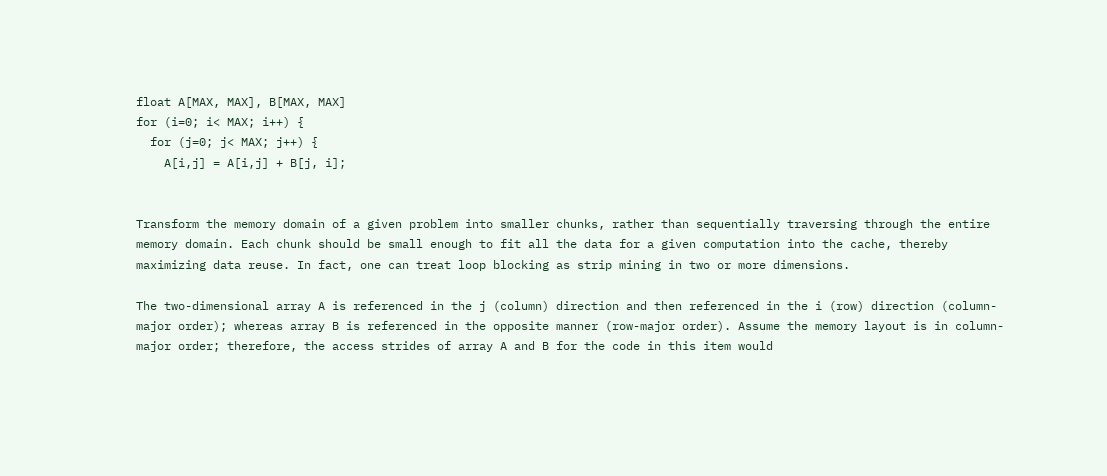float A[MAX, MAX], B[MAX, MAX]
for (i=0; i< MAX; i++) {
  for (j=0; j< MAX; j++) {
    A[i,j] = A[i,j] + B[j, i];


Transform the memory domain of a given problem into smaller chunks, rather than sequentially traversing through the entire memory domain. Each chunk should be small enough to fit all the data for a given computation into the cache, thereby maximizing data reuse. In fact, one can treat loop blocking as strip mining in two or more dimensions.

The two-dimensional array A is referenced in the j (column) direction and then referenced in the i (row) direction (column-major order); whereas array B is referenced in the opposite manner (row-major order). Assume the memory layout is in column-major order; therefore, the access strides of array A and B for the code in this item would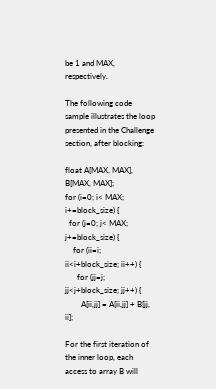be 1 and MAX, respectively.

The following code sample illustrates the loop presented in the Challenge section, after blocking:

float A[MAX, MAX], B[MAX, MAX];
for (i=0; i< MAX; i+=block_size) {
  for (j=0; j< MAX; j+=block_size) {
    for (ii=i; ii<i+block_size; ii++) {
      for (jj=j; jj<j+block_size; jj++) {
        A[ii,jj] = A[ii,jj] + B[jj, ii];

For the first iteration of the inner loop, each access to array B will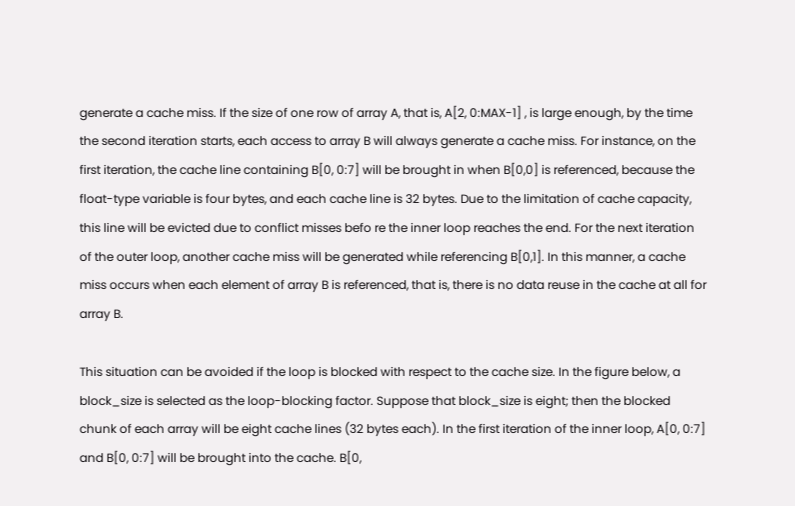generate a cache miss. If the size of one row of array A, that is, A[2, 0:MAX-1] , is large enough, by the time the second iteration starts, each access to array B will always generate a cache miss. For instance, on the first iteration, the cache line containing B[0, 0:7] will be brought in when B[0,0] is referenced, because the float-type variable is four bytes, and each cache line is 32 bytes. Due to the limitation of cache capacity, this line will be evicted due to conflict misses befo re the inner loop reaches the end. For the next iteration of the outer loop, another cache miss will be generated while referencing B[0,1]. In this manner, a cache miss occurs when each element of array B is referenced, that is, there is no data reuse in the cache at all for array B.

This situation can be avoided if the loop is blocked with respect to the cache size. In the figure below, a block_size is selected as the loop-blocking factor. Suppose that block_size is eight; then the blocked chunk of each array will be eight cache lines (32 bytes each). In the first iteration of the inner loop, A[0, 0:7] and B[0, 0:7] will be brought into the cache. B[0,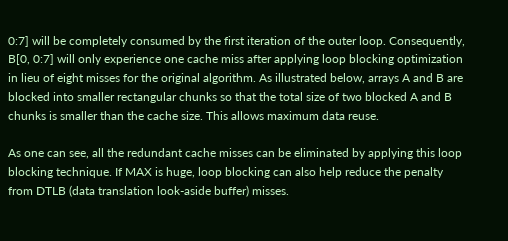0:7] will be completely consumed by the first iteration of the outer loop. Consequently, B[0, 0:7] will only experience one cache miss after applying loop blocking optimization in lieu of eight misses for the original algorithm. As illustrated below, arrays A and B are blocked into smaller rectangular chunks so that the total size of two blocked A and B chunks is smaller than the cache size. This allows maximum data reuse.

As one can see, all the redundant cache misses can be eliminated by applying this loop blocking technique. If MAX is huge, loop blocking can also help reduce the penalty from DTLB (data translation look-aside buffer) misses.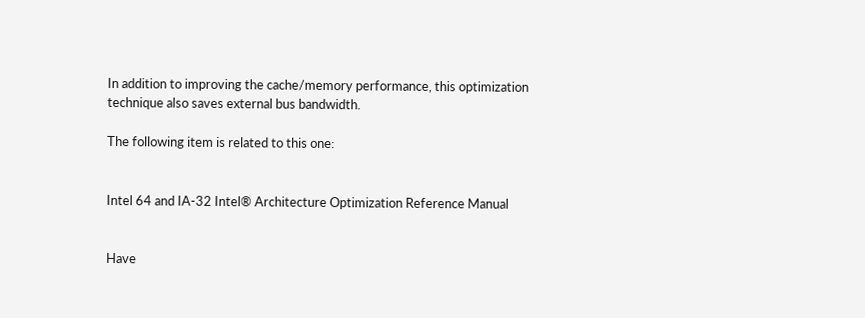In addition to improving the cache/memory performance, this optimization technique also saves external bus bandwidth.

The following item is related to this one:


Intel 64 and IA-32 Intel® Architecture Optimization Reference Manual


Have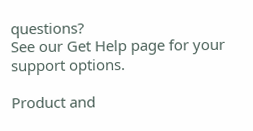questions?
See our Get Help page for your support options.

Product and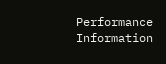Performance Information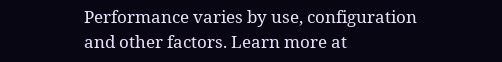Performance varies by use, configuration and other factors. Learn more at